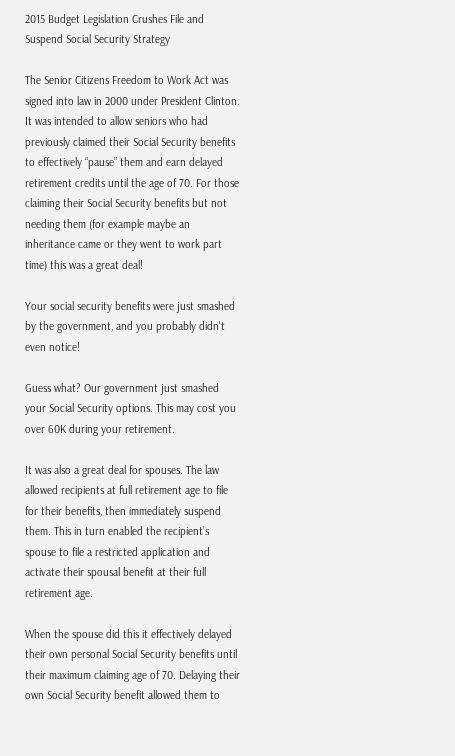2015 Budget Legislation Crushes File and Suspend Social Security Strategy

The Senior Citizens Freedom to Work Act was signed into law in 2000 under President Clinton. It was intended to allow seniors who had previously claimed their Social Security benefits to effectively “pause” them and earn delayed retirement credits until the age of 70. For those claiming their Social Security benefits but not needing them (for example maybe an inheritance came or they went to work part time) this was a great deal!

Your social security benefits were just smashed by the government, and you probably didn't even notice!

Guess what? Our government just smashed your Social Security options. This may cost you over 60K during your retirement.

It was also a great deal for spouses. The law allowed recipients at full retirement age to file for their benefits, then immediately suspend them. This in turn enabled the recipient’s spouse to file a restricted application and activate their spousal benefit at their full retirement age.

When the spouse did this it effectively delayed their own personal Social Security benefits until their maximum claiming age of 70. Delaying their own Social Security benefit allowed them to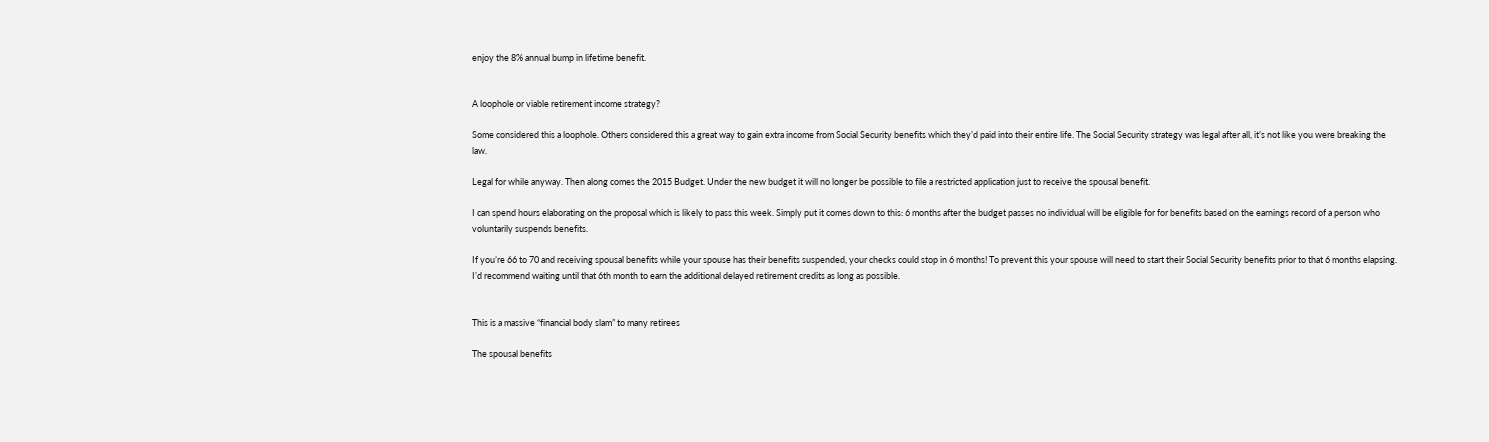enjoy the 8% annual bump in lifetime benefit.


A loophole or viable retirement income strategy?

Some considered this a loophole. Others considered this a great way to gain extra income from Social Security benefits which they’d paid into their entire life. The Social Security strategy was legal after all, it’s not like you were breaking the law.

Legal for while anyway. Then along comes the 2015 Budget. Under the new budget it will no longer be possible to file a restricted application just to receive the spousal benefit.

I can spend hours elaborating on the proposal which is likely to pass this week. Simply put it comes down to this: 6 months after the budget passes no individual will be eligible for for benefits based on the earnings record of a person who voluntarily suspends benefits.

If you’re 66 to 70 and receiving spousal benefits while your spouse has their benefits suspended, your checks could stop in 6 months! To prevent this your spouse will need to start their Social Security benefits prior to that 6 months elapsing. I’d recommend waiting until that 6th month to earn the additional delayed retirement credits as long as possible.


This is a massive “financial body slam” to many retirees

The spousal benefits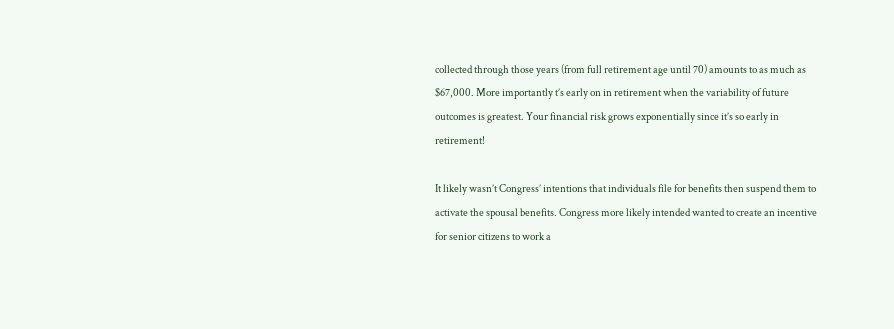collected through those years (from full retirement age until 70) amounts to as much as $67,000. More importantly t’s early on in retirement when the variability of future outcomes is greatest. Your financial risk grows exponentially since it’s so early in retirement!

It likely wasn’t Congress’ intentions that individuals file for benefits then suspend them to activate the spousal benefits. Congress more likely intended wanted to create an incentive for senior citizens to work a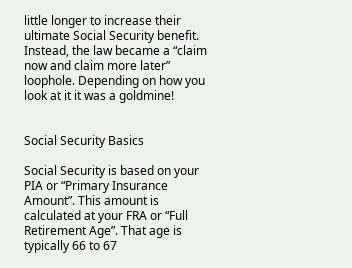little longer to increase their ultimate Social Security benefit. Instead, the law became a “claim now and claim more later” loophole. Depending on how you look at it it was a goldmine!


Social Security Basics

Social Security is based on your PIA or “Primary Insurance Amount”. This amount is calculated at your FRA or “Full Retirement Age”. That age is typically 66 to 67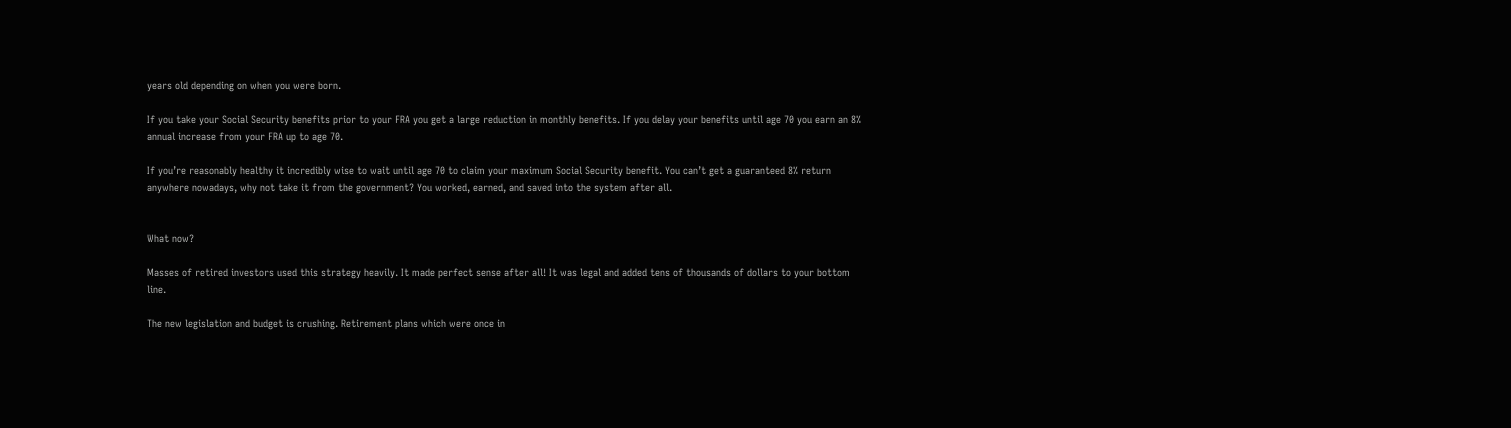years old depending on when you were born.

If you take your Social Security benefits prior to your FRA you get a large reduction in monthly benefits. If you delay your benefits until age 70 you earn an 8% annual increase from your FRA up to age 70.

If you’re reasonably healthy it incredibly wise to wait until age 70 to claim your maximum Social Security benefit. You can’t get a guaranteed 8% return anywhere nowadays, why not take it from the government? You worked, earned, and saved into the system after all.


What now?

Masses of retired investors used this strategy heavily. It made perfect sense after all! It was legal and added tens of thousands of dollars to your bottom line.

The new legislation and budget is crushing. Retirement plans which were once in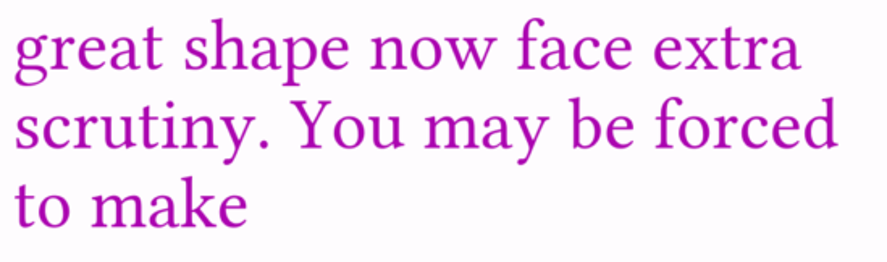great shape now face extra scrutiny. You may be forced to make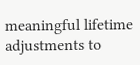meaningful lifetime adjustments to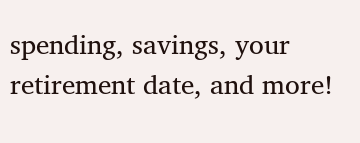spending, savings, your retirement date, and more!